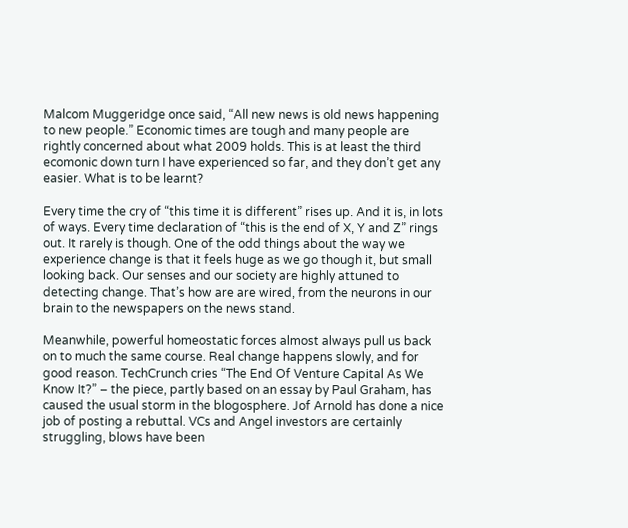Malcom Muggeridge once said, “All new news is old news happening to new people.” Economic times are tough and many people are rightly concerned about what 2009 holds. This is at least the third ecomonic down turn I have experienced so far, and they don’t get any easier. What is to be learnt?

Every time the cry of “this time it is different” rises up. And it is, in lots of ways. Every time declaration of “this is the end of X, Y and Z” rings out. It rarely is though. One of the odd things about the way we experience change is that it feels huge as we go though it, but small looking back. Our senses and our society are highly attuned to detecting change. That’s how are are wired, from the neurons in our brain to the newspapers on the news stand.

Meanwhile, powerful homeostatic forces almost always pull us back on to much the same course. Real change happens slowly, and for good reason. TechCrunch cries “The End Of Venture Capital As We Know It?” – the piece, partly based on an essay by Paul Graham, has caused the usual storm in the blogosphere. Jof Arnold has done a nice job of posting a rebuttal. VCs and Angel investors are certainly struggling, blows have been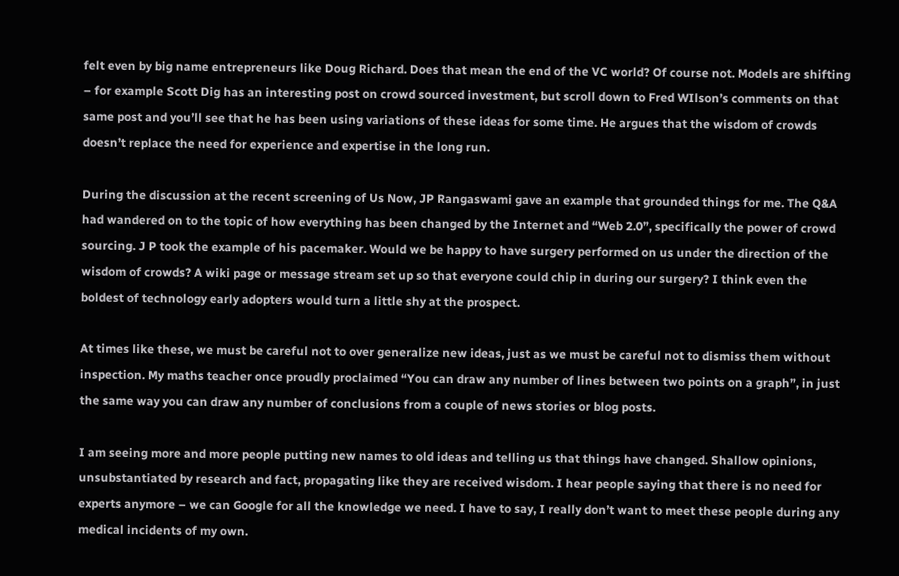felt even by big name entrepreneurs like Doug Richard. Does that mean the end of the VC world? Of course not. Models are shifting – for example Scott Dig has an interesting post on crowd sourced investment, but scroll down to Fred WIlson’s comments on that same post and you’ll see that he has been using variations of these ideas for some time. He argues that the wisdom of crowds doesn’t replace the need for experience and expertise in the long run.

During the discussion at the recent screening of Us Now, JP Rangaswami gave an example that grounded things for me. The Q&A had wandered on to the topic of how everything has been changed by the Internet and “Web 2.0”, specifically the power of crowd sourcing. J P took the example of his pacemaker. Would we be happy to have surgery performed on us under the direction of the wisdom of crowds? A wiki page or message stream set up so that everyone could chip in during our surgery? I think even the boldest of technology early adopters would turn a little shy at the prospect.

At times like these, we must be careful not to over generalize new ideas, just as we must be careful not to dismiss them without inspection. My maths teacher once proudly proclaimed “You can draw any number of lines between two points on a graph”, in just the same way you can draw any number of conclusions from a couple of news stories or blog posts.

I am seeing more and more people putting new names to old ideas and telling us that things have changed. Shallow opinions, unsubstantiated by research and fact, propagating like they are received wisdom. I hear people saying that there is no need for experts anymore – we can Google for all the knowledge we need. I have to say, I really don’t want to meet these people during any medical incidents of my own.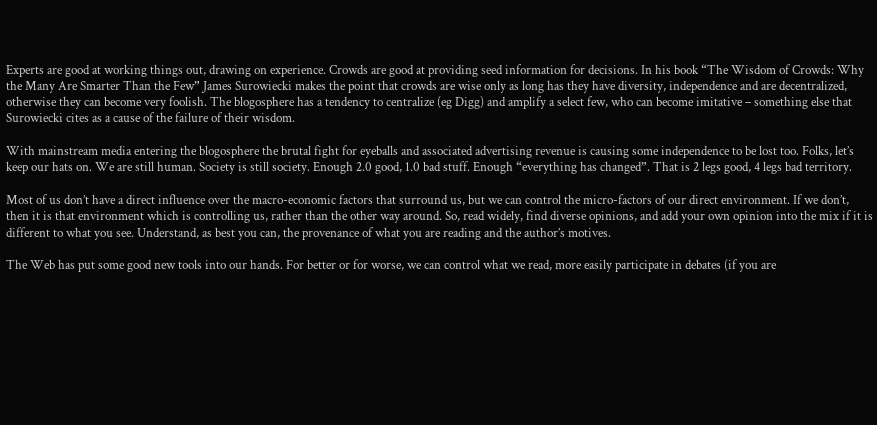Experts are good at working things out, drawing on experience. Crowds are good at providing seed information for decisions. In his book “The Wisdom of Crowds: Why the Many Are Smarter Than the Few” James Surowiecki makes the point that crowds are wise only as long has they have diversity, independence and are decentralized, otherwise they can become very foolish. The blogosphere has a tendency to centralize (eg Digg) and amplify a select few, who can become imitative – something else that Surowiecki cites as a cause of the failure of their wisdom.

With mainstream media entering the blogosphere the brutal fight for eyeballs and associated advertising revenue is causing some independence to be lost too. Folks, let’s keep our hats on. We are still human. Society is still society. Enough 2.0 good, 1.0 bad stuff. Enough “everything has changed”. That is 2 legs good, 4 legs bad territory.

Most of us don’t have a direct influence over the macro-economic factors that surround us, but we can control the micro-factors of our direct environment. If we don’t, then it is that environment which is controlling us, rather than the other way around. So, read widely, find diverse opinions, and add your own opinion into the mix if it is different to what you see. Understand, as best you can, the provenance of what you are reading and the author’s motives.

The Web has put some good new tools into our hands. For better or for worse, we can control what we read, more easily participate in debates (if you are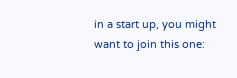in a start up, you might want to join this one: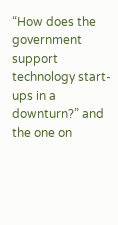“How does the government support technology start-ups in a downturn?” and the one on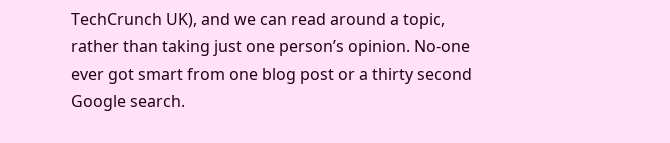TechCrunch UK), and we can read around a topic, rather than taking just one person’s opinion. No-one ever got smart from one blog post or a thirty second Google search.